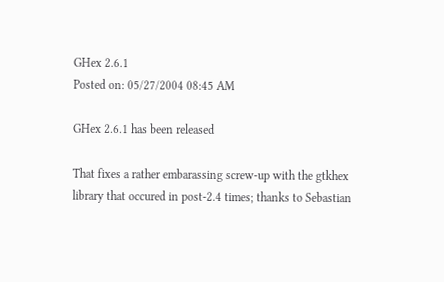GHex 2.6.1
Posted on: 05/27/2004 08:45 AM

GHex 2.6.1 has been released

That fixes a rather embarassing screw-up with the gtkhex library that occured in post-2.4 times; thanks to Sebastian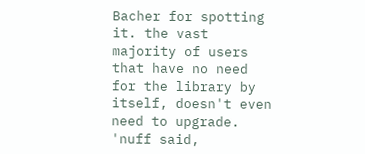Bacher for spotting it. the vast majority of users that have no need for the library by itself, doesn't even need to upgrade. 'nuff said,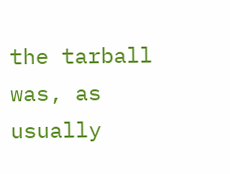the tarball was, as usually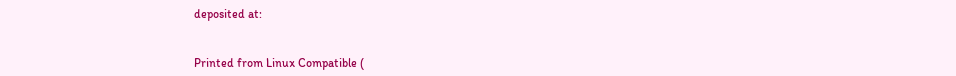deposited at:


Printed from Linux Compatible (